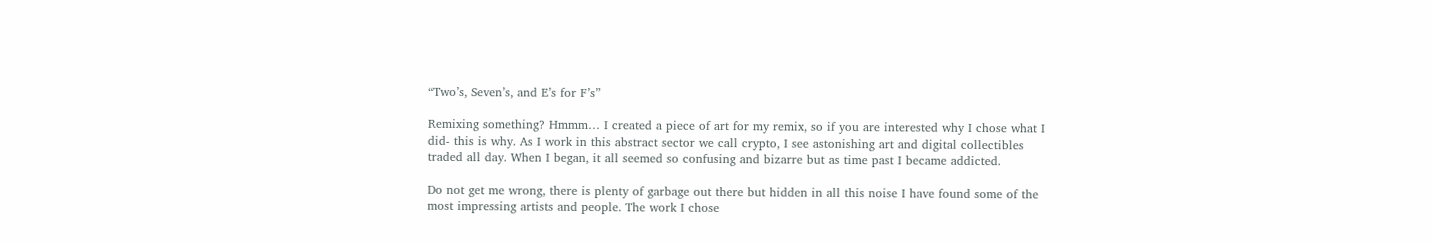“Two’s, Seven’s, and E’s for F’s”

Remixing something? Hmmm… I created a piece of art for my remix, so if you are interested why I chose what I did- this is why. As I work in this abstract sector we call crypto, I see astonishing art and digital collectibles traded all day. When I began, it all seemed so confusing and bizarre but as time past I became addicted.

Do not get me wrong, there is plenty of garbage out there but hidden in all this noise I have found some of the most impressing artists and people. The work I chose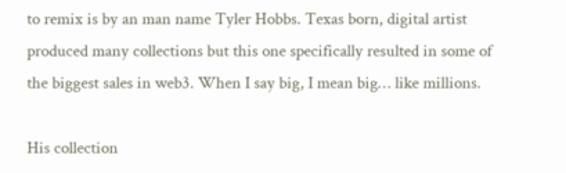to remix is by an man name Tyler Hobbs. Texas born, digital artist produced many collections but this one specifically resulted in some of the biggest sales in web3. When I say big, I mean big… like millions.

His collection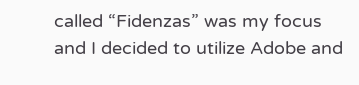called “Fidenzas” was my focus and I decided to utilize Adobe and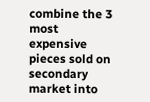combine the 3 most expensive pieces sold on secondary market into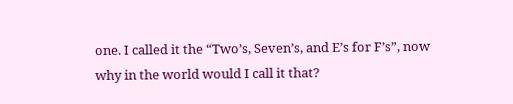one. I called it the “Two’s, Seven’s, and E’s for F’s”, now why in the world would I call it that?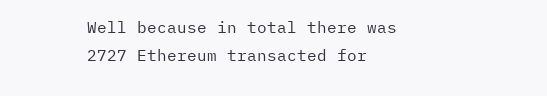Well because in total there was 2727 Ethereum transacted for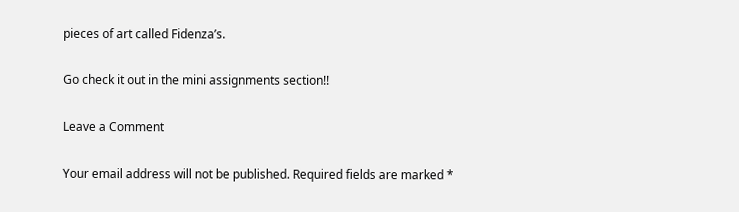pieces of art called Fidenza’s.

Go check it out in the mini assignments section!!

Leave a Comment

Your email address will not be published. Required fields are marked *